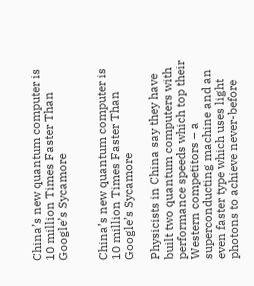China’s new quantum computer is 10 million Times Faster Than Google’s Sycamore


China’s new quantum computer is 10 million Times Faster Than Google’s Sycamore

Physicists in China say they have built two quantum computers with performance speeds which top their Western competitors – a superconducting machine and an even faster type which uses light photons to achieve never-before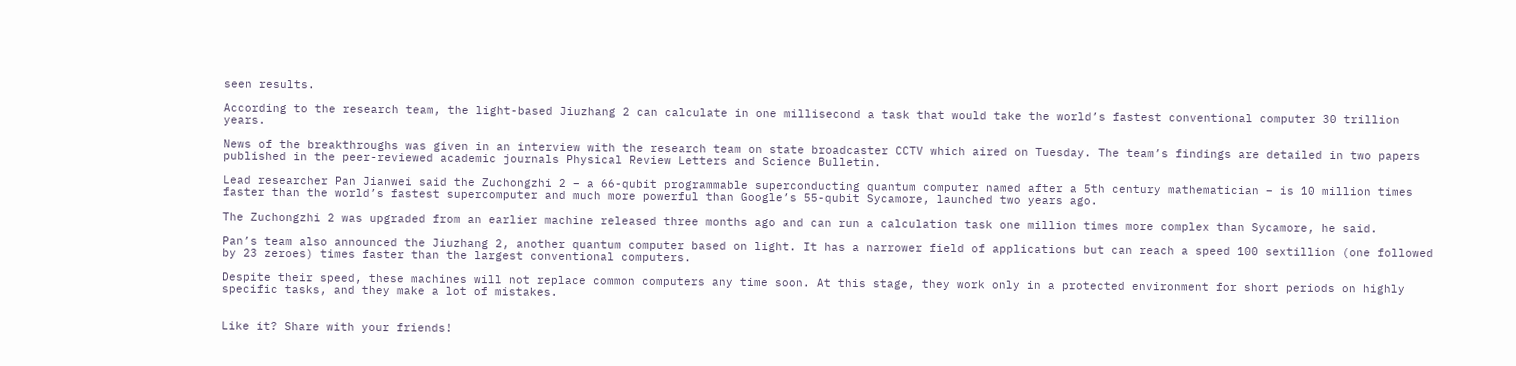seen results.

According to the research team, the light-based Jiuzhang 2 can calculate in one millisecond a task that would take the world’s fastest conventional computer 30 trillion years.

News of the breakthroughs was given in an interview with the research team on state broadcaster CCTV which aired on Tuesday. The team’s findings are detailed in two papers published in the peer-reviewed academic journals Physical Review Letters and Science Bulletin.

Lead researcher Pan Jianwei said the Zuchongzhi 2 – a 66-qubit programmable superconducting quantum computer named after a 5th century mathematician – is 10 million times faster than the world’s fastest supercomputer and much more powerful than Google’s 55-qubit Sycamore, launched two years ago.

The Zuchongzhi 2 was upgraded from an earlier machine released three months ago and can run a calculation task one million times more complex than Sycamore, he said.

Pan’s team also announced the Jiuzhang 2, another quantum computer based on light. It has a narrower field of applications but can reach a speed 100 sextillion (one followed by 23 zeroes) times faster than the largest conventional computers.

Despite their speed, these machines will not replace common computers any time soon. At this stage, they work only in a protected environment for short periods on highly specific tasks, and they make a lot of mistakes.


Like it? Share with your friends!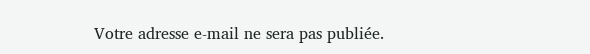Votre adresse e-mail ne sera pas publiée.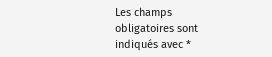Les champs obligatoires sont indiqués avec *